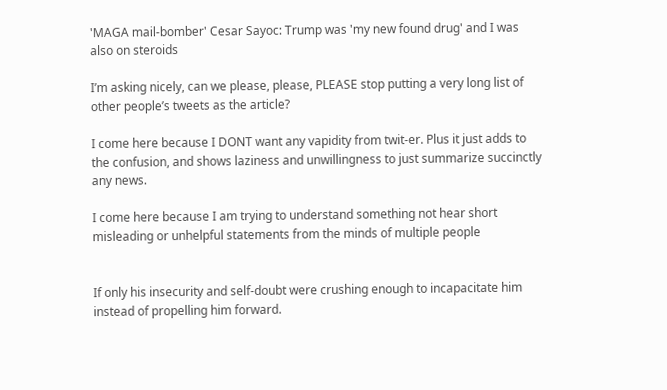'MAGA mail-bomber' Cesar Sayoc: Trump was 'my new found drug' and I was also on steroids

I’m asking nicely, can we please, please, PLEASE stop putting a very long list of other people’s tweets as the article?

I come here because I DONT want any vapidity from twit-er. Plus it just adds to the confusion, and shows laziness and unwillingness to just summarize succinctly any news.

I come here because I am trying to understand something not hear short misleading or unhelpful statements from the minds of multiple people


If only his insecurity and self-doubt were crushing enough to incapacitate him instead of propelling him forward.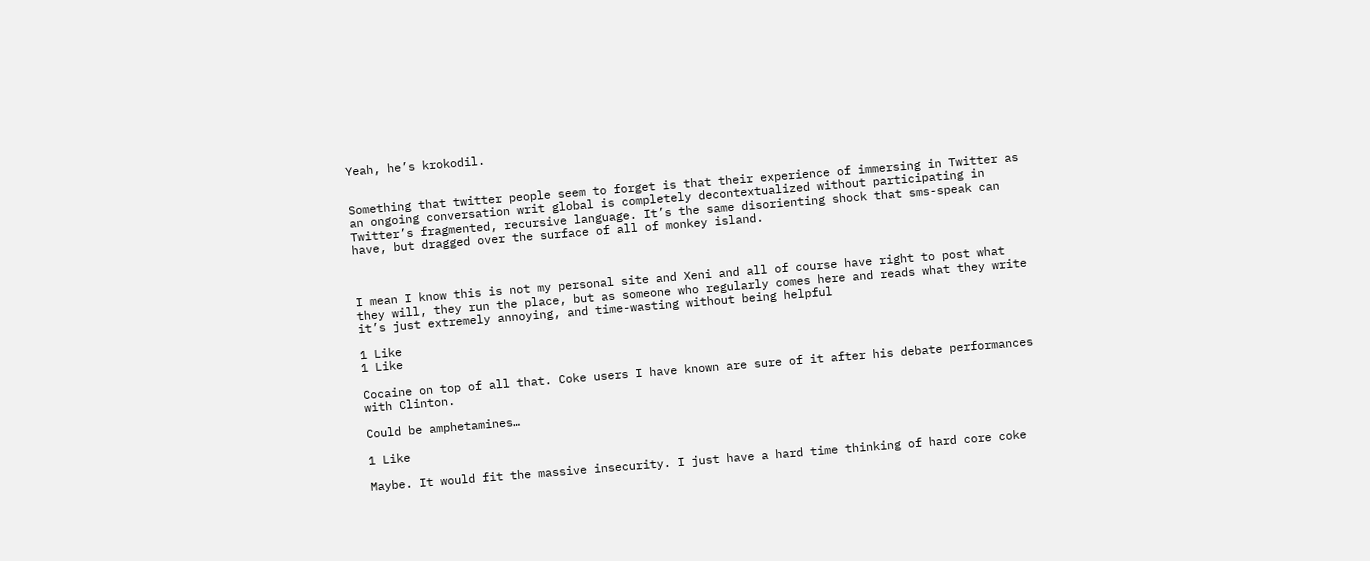Yeah, he’s krokodil.


Something that twitter people seem to forget is that their experience of immersing in Twitter as an ongoing conversation writ global is completely decontextualized without participating in Twitter’s fragmented, recursive language. It’s the same disorienting shock that sms-speak can have, but dragged over the surface of all of monkey island.



I mean I know this is not my personal site and Xeni and all of course have right to post what they will, they run the place, but as someone who regularly comes here and reads what they write it’s just extremely annoying, and time-wasting without being helpful

1 Like
1 Like

Cocaine on top of all that. Coke users I have known are sure of it after his debate performances with Clinton.

Could be amphetamines…

1 Like

Maybe. It would fit the massive insecurity. I just have a hard time thinking of hard core coke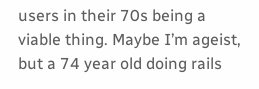users in their 70s being a viable thing. Maybe I’m ageist, but a 74 year old doing rails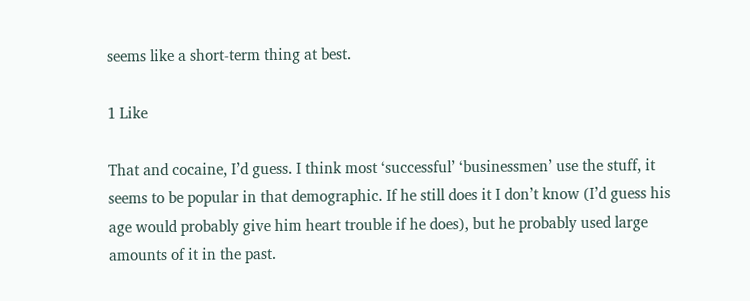seems like a short-term thing at best.

1 Like

That and cocaine, I’d guess. I think most ‘successful’ ‘businessmen’ use the stuff, it seems to be popular in that demographic. If he still does it I don’t know (I’d guess his age would probably give him heart trouble if he does), but he probably used large amounts of it in the past.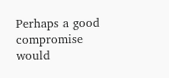Perhaps a good compromise would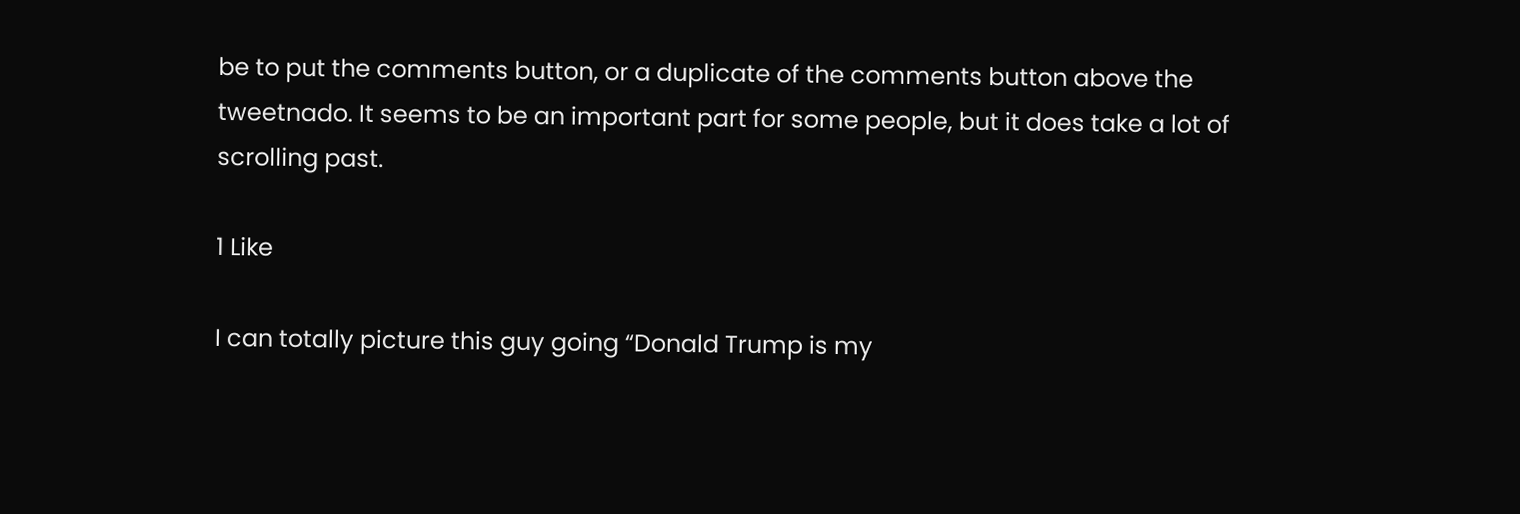be to put the comments button, or a duplicate of the comments button above the tweetnado. It seems to be an important part for some people, but it does take a lot of scrolling past.

1 Like

I can totally picture this guy going “Donald Trump is my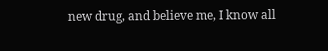new drug, and believe me, I know all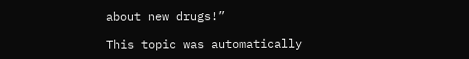about new drugs!”

This topic was automatically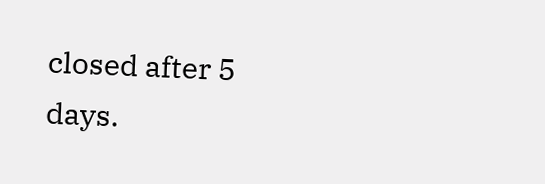closed after 5 days.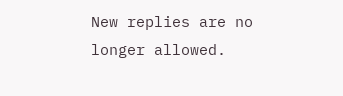New replies are no longer allowed.